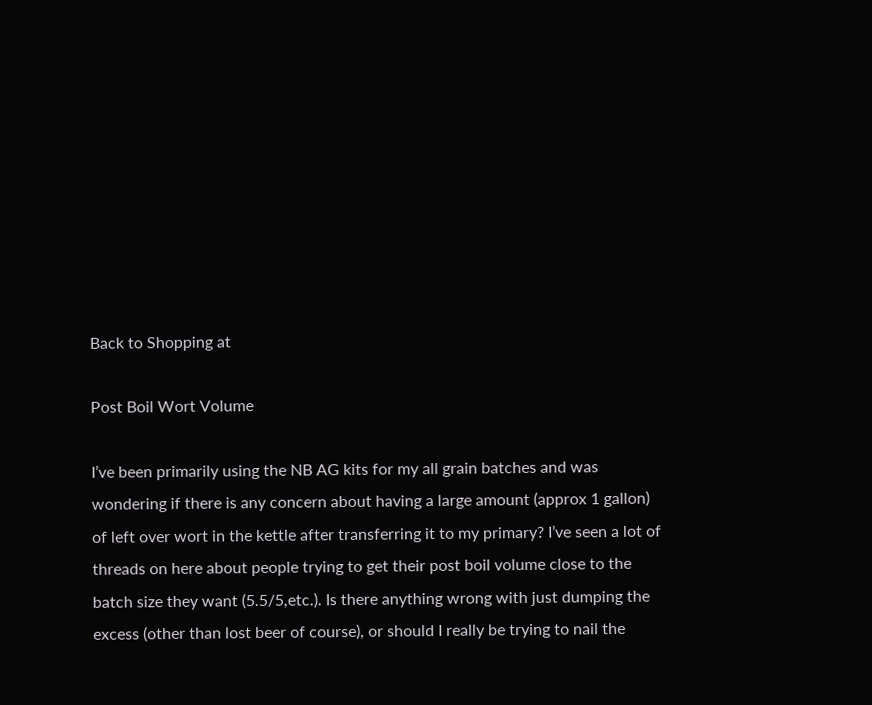Back to Shopping at

Post Boil Wort Volume

I’ve been primarily using the NB AG kits for my all grain batches and was wondering if there is any concern about having a large amount (approx 1 gallon) of left over wort in the kettle after transferring it to my primary? I’ve seen a lot of threads on here about people trying to get their post boil volume close to the batch size they want (5.5/5,etc.). Is there anything wrong with just dumping the excess (other than lost beer of course), or should I really be trying to nail the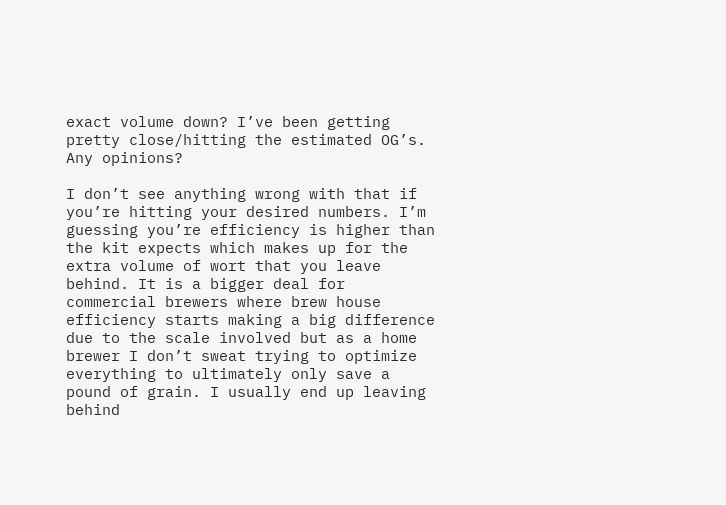exact volume down? I’ve been getting pretty close/hitting the estimated OG’s. Any opinions?

I don’t see anything wrong with that if you’re hitting your desired numbers. I’m guessing you’re efficiency is higher than the kit expects which makes up for the extra volume of wort that you leave behind. It is a bigger deal for commercial brewers where brew house efficiency starts making a big difference due to the scale involved but as a home brewer I don’t sweat trying to optimize everything to ultimately only save a pound of grain. I usually end up leaving behind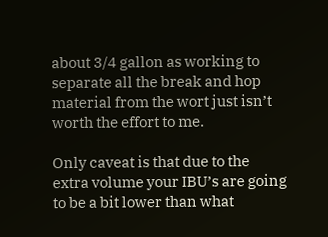about 3/4 gallon as working to separate all the break and hop material from the wort just isn’t worth the effort to me.

Only caveat is that due to the extra volume your IBU’s are going to be a bit lower than what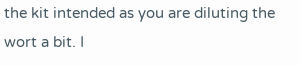the kit intended as you are diluting the wort a bit. I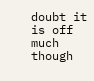doubt it is off much though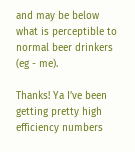and may be below what is perceptible to normal beer drinkers (eg - me).

Thanks! Ya I’ve been getting pretty high efficiency numbers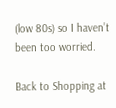(low 80s) so I haven’t been too worried.

Back to Shopping at